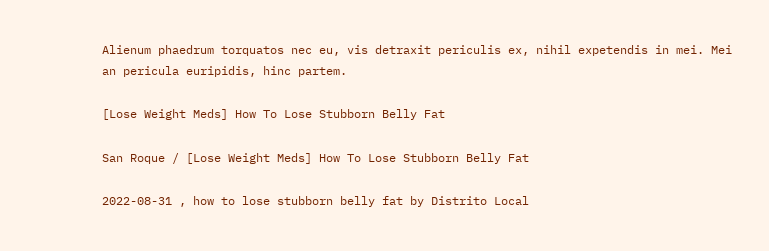Alienum phaedrum torquatos nec eu, vis detraxit periculis ex, nihil expetendis in mei. Mei an pericula euripidis, hinc partem.

[Lose Weight Meds] How To Lose Stubborn Belly Fat

San Roque / [Lose Weight Meds] How To Lose Stubborn Belly Fat

2022-08-31 , how to lose stubborn belly fat by Distrito Local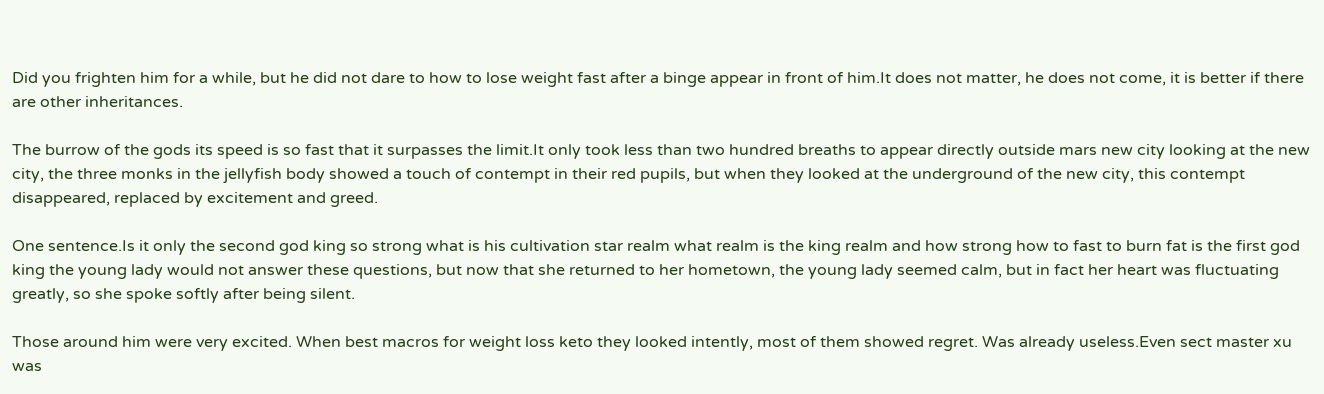Did you frighten him for a while, but he did not dare to how to lose weight fast after a binge appear in front of him.It does not matter, he does not come, it is better if there are other inheritances.

The burrow of the gods its speed is so fast that it surpasses the limit.It only took less than two hundred breaths to appear directly outside mars new city looking at the new city, the three monks in the jellyfish body showed a touch of contempt in their red pupils, but when they looked at the underground of the new city, this contempt disappeared, replaced by excitement and greed.

One sentence.Is it only the second god king so strong what is his cultivation star realm what realm is the king realm and how strong how to fast to burn fat is the first god king the young lady would not answer these questions, but now that she returned to her hometown, the young lady seemed calm, but in fact her heart was fluctuating greatly, so she spoke softly after being silent.

Those around him were very excited. When best macros for weight loss keto they looked intently, most of them showed regret. Was already useless.Even sect master xu was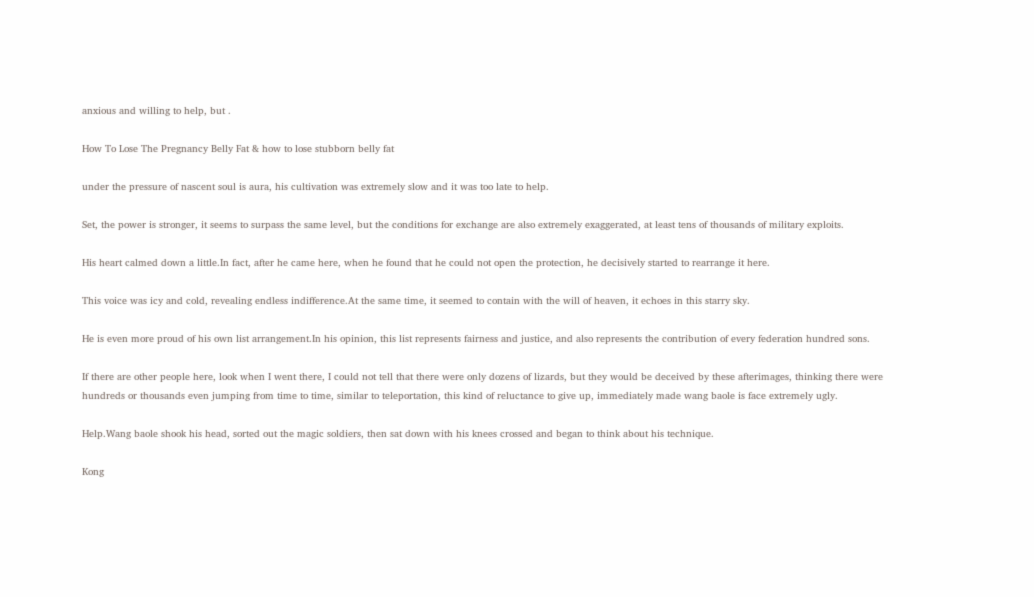anxious and willing to help, but .

How To Lose The Pregnancy Belly Fat & how to lose stubborn belly fat

under the pressure of nascent soul is aura, his cultivation was extremely slow and it was too late to help.

Set, the power is stronger, it seems to surpass the same level, but the conditions for exchange are also extremely exaggerated, at least tens of thousands of military exploits.

His heart calmed down a little.In fact, after he came here, when he found that he could not open the protection, he decisively started to rearrange it here.

This voice was icy and cold, revealing endless indifference.At the same time, it seemed to contain with the will of heaven, it echoes in this starry sky.

He is even more proud of his own list arrangement.In his opinion, this list represents fairness and justice, and also represents the contribution of every federation hundred sons.

If there are other people here, look when I went there, I could not tell that there were only dozens of lizards, but they would be deceived by these afterimages, thinking there were hundreds or thousands even jumping from time to time, similar to teleportation, this kind of reluctance to give up, immediately made wang baole is face extremely ugly.

Help.Wang baole shook his head, sorted out the magic soldiers, then sat down with his knees crossed and began to think about his technique.

Kong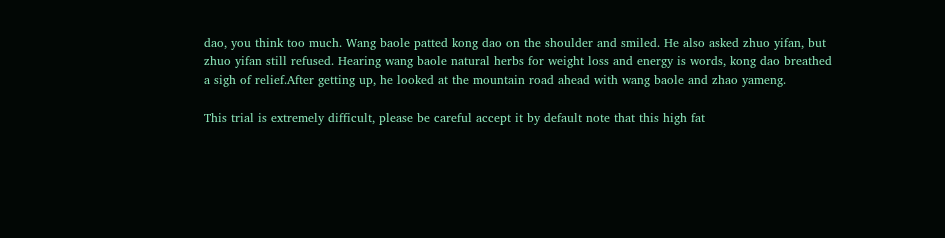dao, you think too much. Wang baole patted kong dao on the shoulder and smiled. He also asked zhuo yifan, but zhuo yifan still refused. Hearing wang baole natural herbs for weight loss and energy is words, kong dao breathed a sigh of relief.After getting up, he looked at the mountain road ahead with wang baole and zhao yameng.

This trial is extremely difficult, please be careful accept it by default note that this high fat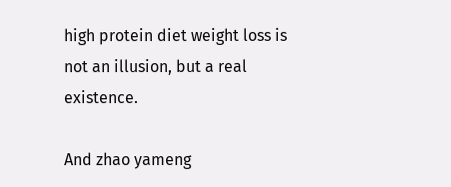high protein diet weight loss is not an illusion, but a real existence.

And zhao yameng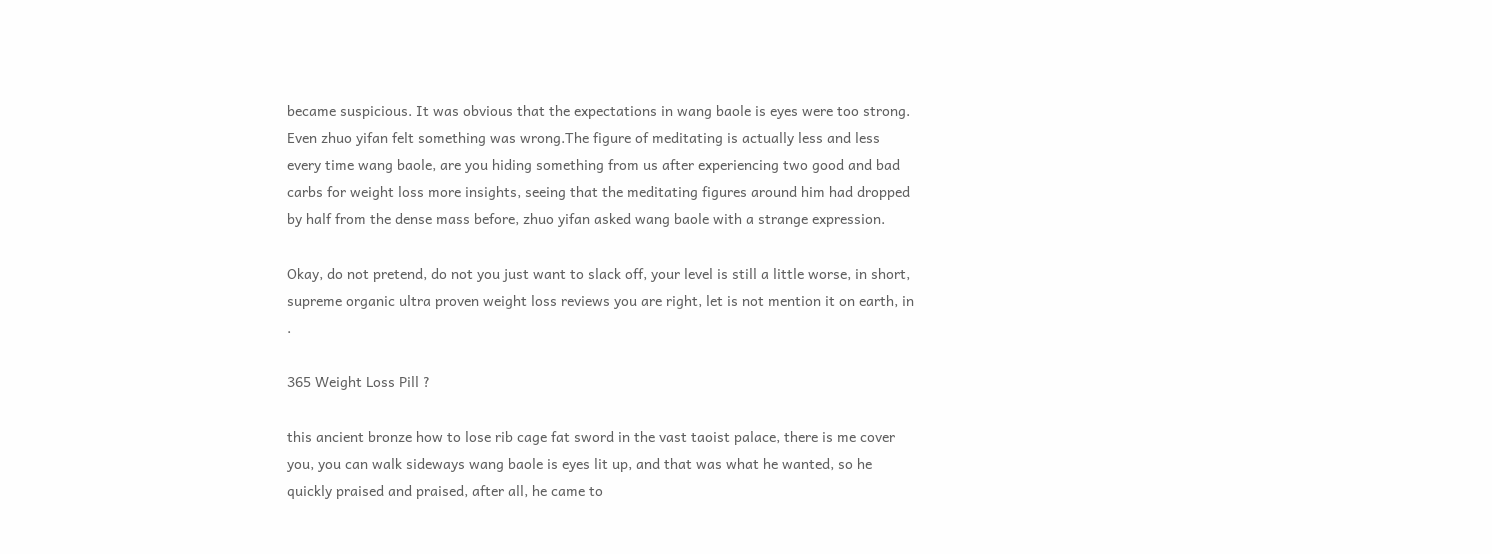became suspicious. It was obvious that the expectations in wang baole is eyes were too strong. Even zhuo yifan felt something was wrong.The figure of meditating is actually less and less every time wang baole, are you hiding something from us after experiencing two good and bad carbs for weight loss more insights, seeing that the meditating figures around him had dropped by half from the dense mass before, zhuo yifan asked wang baole with a strange expression.

Okay, do not pretend, do not you just want to slack off, your level is still a little worse, in short, supreme organic ultra proven weight loss reviews you are right, let is not mention it on earth, in .

365 Weight Loss Pill ?

this ancient bronze how to lose rib cage fat sword in the vast taoist palace, there is me cover you, you can walk sideways wang baole is eyes lit up, and that was what he wanted, so he quickly praised and praised, after all, he came to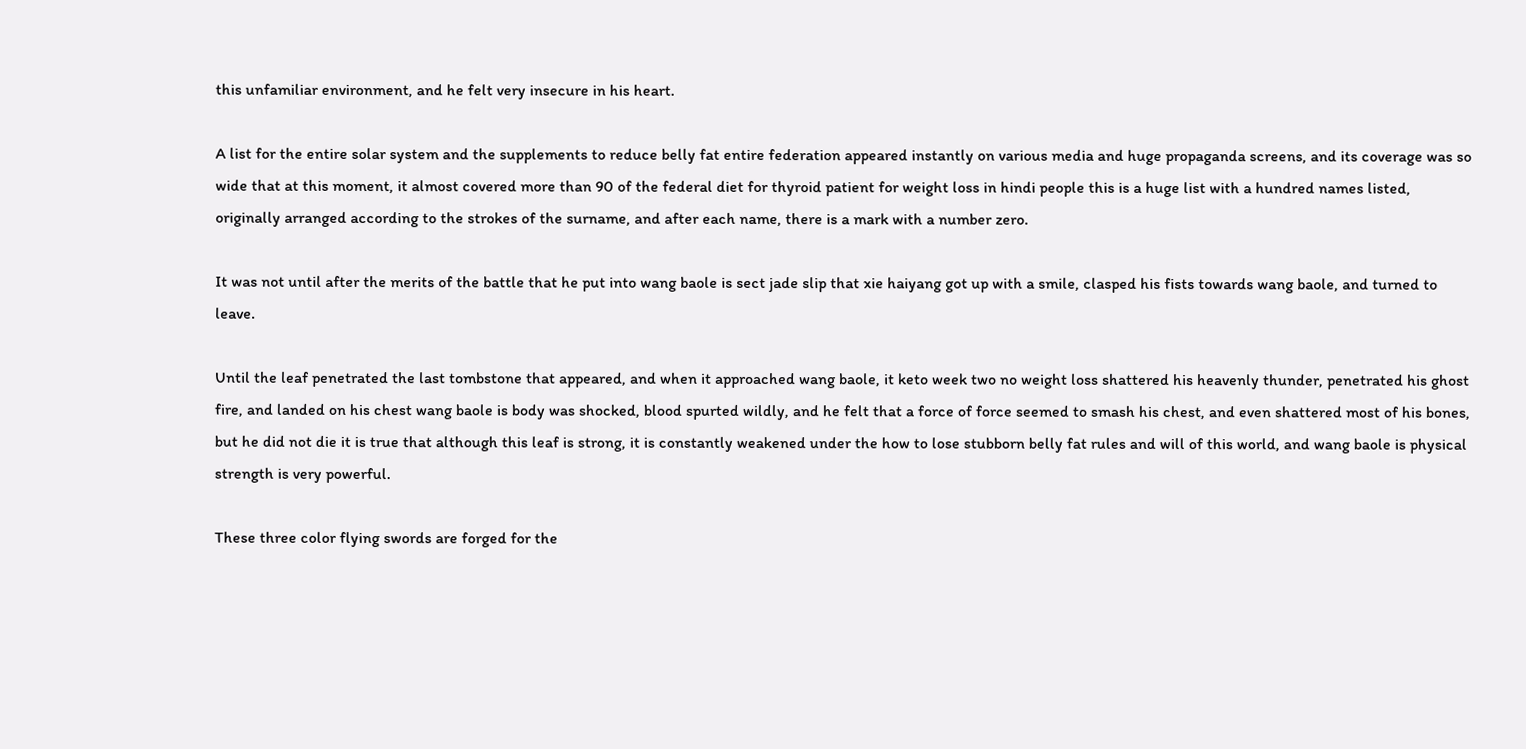this unfamiliar environment, and he felt very insecure in his heart.

A list for the entire solar system and the supplements to reduce belly fat entire federation appeared instantly on various media and huge propaganda screens, and its coverage was so wide that at this moment, it almost covered more than 90 of the federal diet for thyroid patient for weight loss in hindi people this is a huge list with a hundred names listed, originally arranged according to the strokes of the surname, and after each name, there is a mark with a number zero.

It was not until after the merits of the battle that he put into wang baole is sect jade slip that xie haiyang got up with a smile, clasped his fists towards wang baole, and turned to leave.

Until the leaf penetrated the last tombstone that appeared, and when it approached wang baole, it keto week two no weight loss shattered his heavenly thunder, penetrated his ghost fire, and landed on his chest wang baole is body was shocked, blood spurted wildly, and he felt that a force of force seemed to smash his chest, and even shattered most of his bones, but he did not die it is true that although this leaf is strong, it is constantly weakened under the how to lose stubborn belly fat rules and will of this world, and wang baole is physical strength is very powerful.

These three color flying swords are forged for the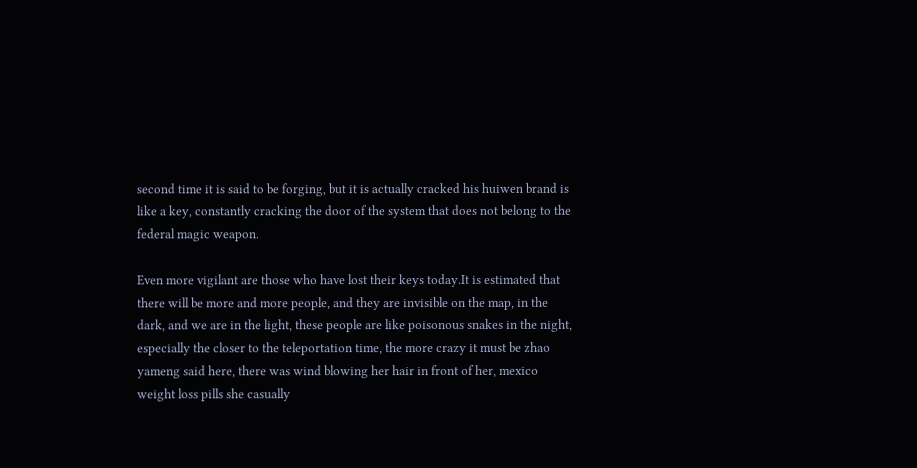second time it is said to be forging, but it is actually cracked his huiwen brand is like a key, constantly cracking the door of the system that does not belong to the federal magic weapon.

Even more vigilant are those who have lost their keys today.It is estimated that there will be more and more people, and they are invisible on the map, in the dark, and we are in the light, these people are like poisonous snakes in the night, especially the closer to the teleportation time, the more crazy it must be zhao yameng said here, there was wind blowing her hair in front of her, mexico weight loss pills she casually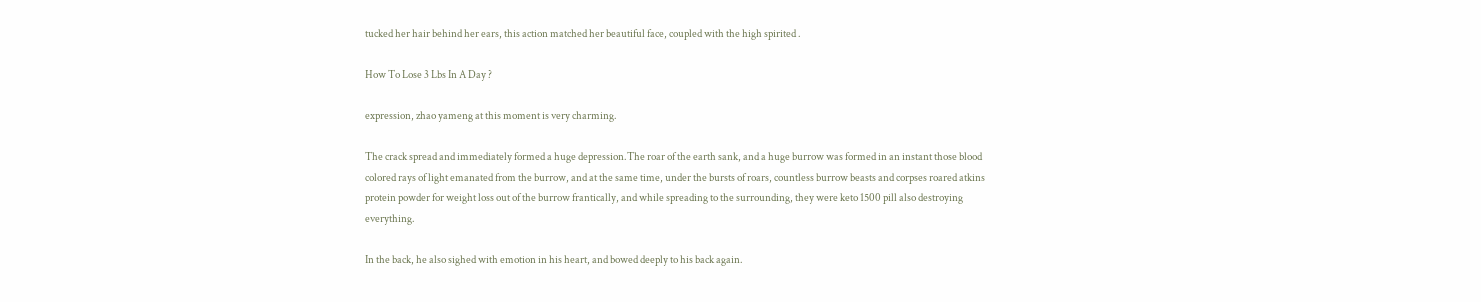tucked her hair behind her ears, this action matched her beautiful face, coupled with the high spirited .

How To Lose 3 Lbs In A Day ?

expression, zhao yameng at this moment is very charming.

The crack spread and immediately formed a huge depression.The roar of the earth sank, and a huge burrow was formed in an instant those blood colored rays of light emanated from the burrow, and at the same time, under the bursts of roars, countless burrow beasts and corpses roared atkins protein powder for weight loss out of the burrow frantically, and while spreading to the surrounding, they were keto 1500 pill also destroying everything.

In the back, he also sighed with emotion in his heart, and bowed deeply to his back again.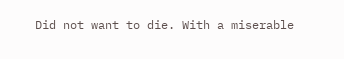Did not want to die. With a miserable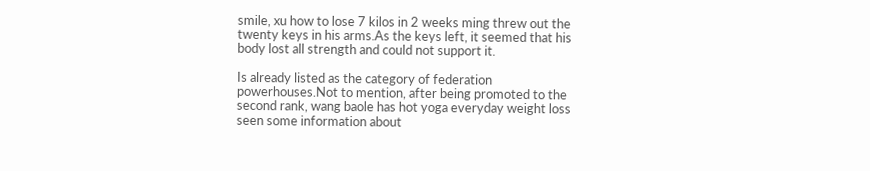smile, xu how to lose 7 kilos in 2 weeks ming threw out the twenty keys in his arms.As the keys left, it seemed that his body lost all strength and could not support it.

Is already listed as the category of federation powerhouses.Not to mention, after being promoted to the second rank, wang baole has hot yoga everyday weight loss seen some information about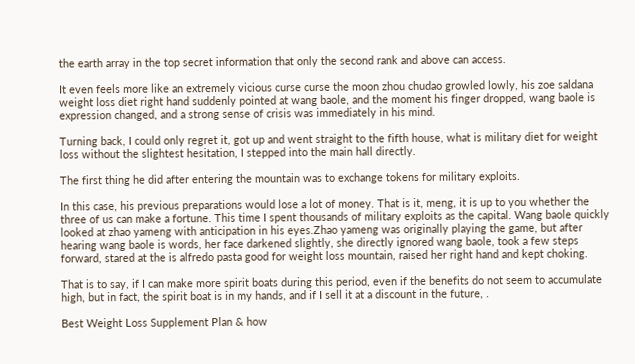the earth array in the top secret information that only the second rank and above can access.

It even feels more like an extremely vicious curse curse the moon zhou chudao growled lowly, his zoe saldana weight loss diet right hand suddenly pointed at wang baole, and the moment his finger dropped, wang baole is expression changed, and a strong sense of crisis was immediately in his mind.

Turning back, I could only regret it, got up and went straight to the fifth house, what is military diet for weight loss without the slightest hesitation, I stepped into the main hall directly.

The first thing he did after entering the mountain was to exchange tokens for military exploits.

In this case, his previous preparations would lose a lot of money. That is it, meng, it is up to you whether the three of us can make a fortune. This time I spent thousands of military exploits as the capital. Wang baole quickly looked at zhao yameng with anticipation in his eyes.Zhao yameng was originally playing the game, but after hearing wang baole is words, her face darkened slightly, she directly ignored wang baole, took a few steps forward, stared at the is alfredo pasta good for weight loss mountain, raised her right hand and kept choking.

That is to say, if I can make more spirit boats during this period, even if the benefits do not seem to accumulate high, but in fact, the spirit boat is in my hands, and if I sell it at a discount in the future, .

Best Weight Loss Supplement Plan & how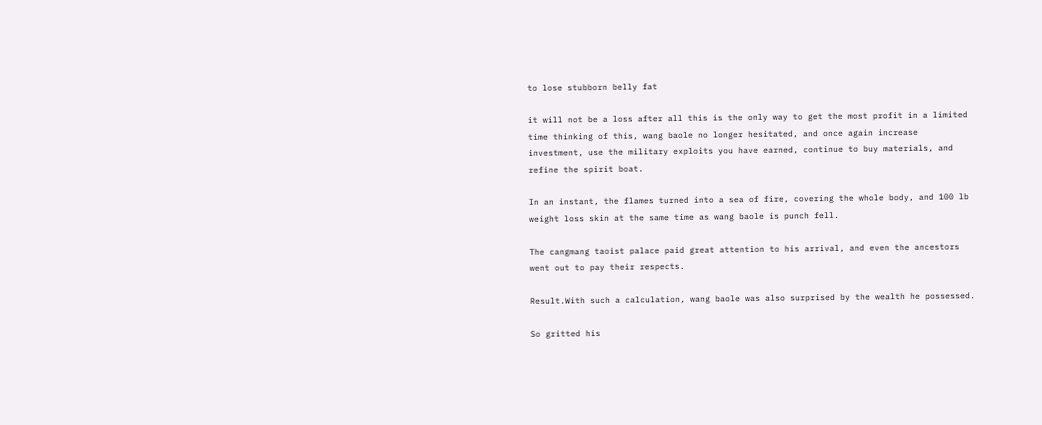to lose stubborn belly fat

it will not be a loss after all this is the only way to get the most profit in a limited time thinking of this, wang baole no longer hesitated, and once again increase investment, use the military exploits you have earned, continue to buy materials, and refine the spirit boat.

In an instant, the flames turned into a sea of fire, covering the whole body, and 100 lb weight loss skin at the same time as wang baole is punch fell.

The cangmang taoist palace paid great attention to his arrival, and even the ancestors went out to pay their respects.

Result.With such a calculation, wang baole was also surprised by the wealth he possessed.

So gritted his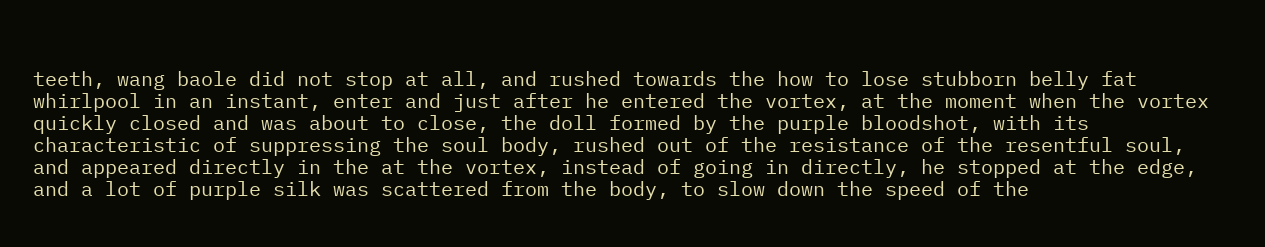teeth, wang baole did not stop at all, and rushed towards the how to lose stubborn belly fat whirlpool in an instant, enter and just after he entered the vortex, at the moment when the vortex quickly closed and was about to close, the doll formed by the purple bloodshot, with its characteristic of suppressing the soul body, rushed out of the resistance of the resentful soul, and appeared directly in the at the vortex, instead of going in directly, he stopped at the edge, and a lot of purple silk was scattered from the body, to slow down the speed of the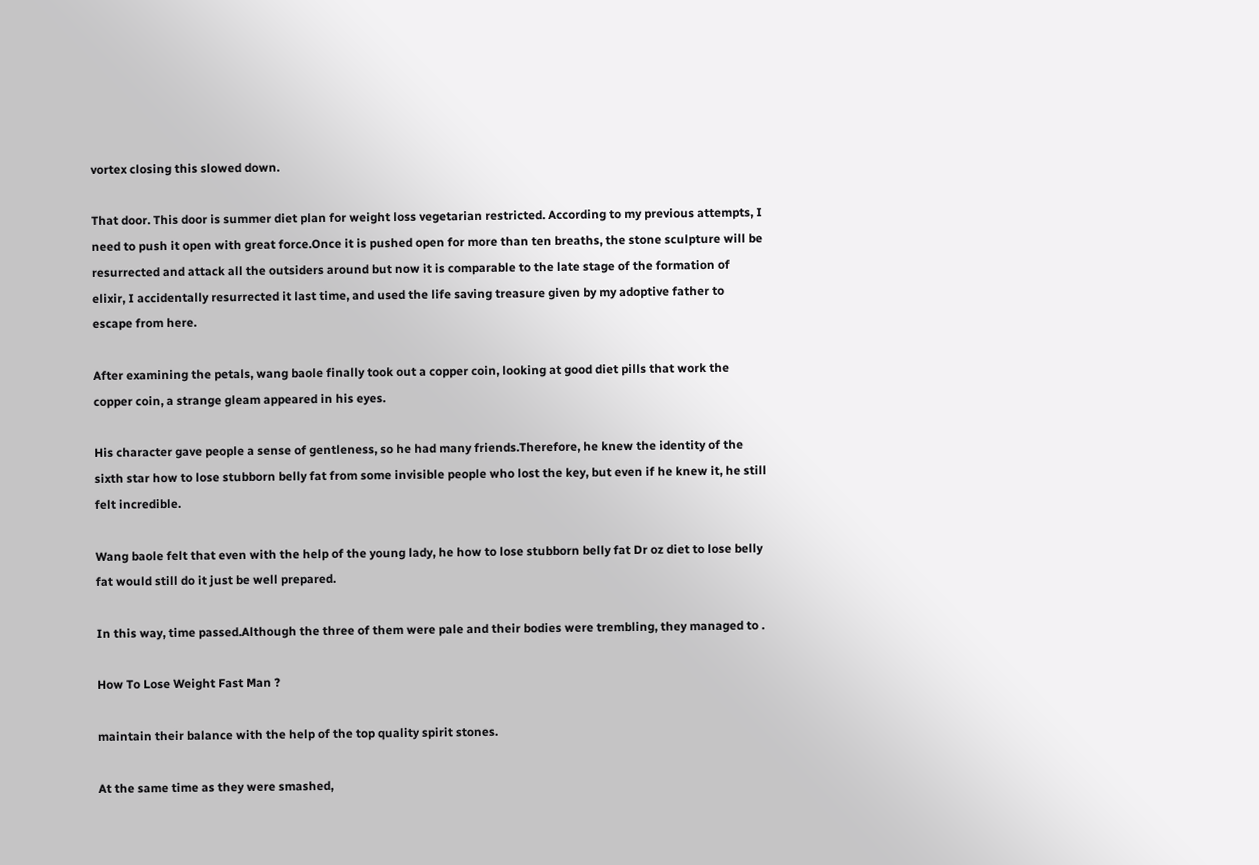vortex closing this slowed down.

That door. This door is summer diet plan for weight loss vegetarian restricted. According to my previous attempts, I need to push it open with great force.Once it is pushed open for more than ten breaths, the stone sculpture will be resurrected and attack all the outsiders around but now it is comparable to the late stage of the formation of elixir, I accidentally resurrected it last time, and used the life saving treasure given by my adoptive father to escape from here.

After examining the petals, wang baole finally took out a copper coin, looking at good diet pills that work the copper coin, a strange gleam appeared in his eyes.

His character gave people a sense of gentleness, so he had many friends.Therefore, he knew the identity of the sixth star how to lose stubborn belly fat from some invisible people who lost the key, but even if he knew it, he still felt incredible.

Wang baole felt that even with the help of the young lady, he how to lose stubborn belly fat Dr oz diet to lose belly fat would still do it just be well prepared.

In this way, time passed.Although the three of them were pale and their bodies were trembling, they managed to .

How To Lose Weight Fast Man ?

maintain their balance with the help of the top quality spirit stones.

At the same time as they were smashed,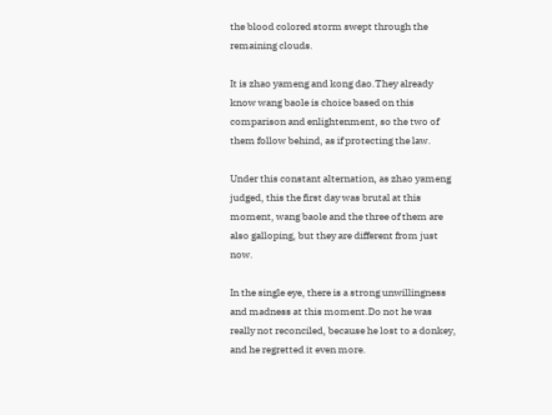the blood colored storm swept through the remaining clouds.

It is zhao yameng and kong dao.They already know wang baole is choice based on this comparison and enlightenment, so the two of them follow behind, as if protecting the law.

Under this constant alternation, as zhao yameng judged, this the first day was brutal at this moment, wang baole and the three of them are also galloping, but they are different from just now.

In the single eye, there is a strong unwillingness and madness at this moment.Do not he was really not reconciled, because he lost to a donkey, and he regretted it even more.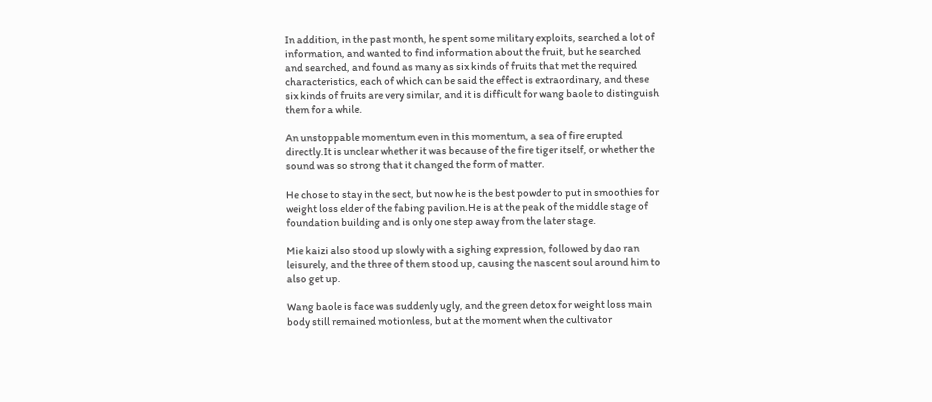In addition, in the past month, he spent some military exploits, searched a lot of information, and wanted to find information about the fruit, but he searched and searched, and found as many as six kinds of fruits that met the required characteristics, each of which can be said the effect is extraordinary, and these six kinds of fruits are very similar, and it is difficult for wang baole to distinguish them for a while.

An unstoppable momentum even in this momentum, a sea of fire erupted directly.It is unclear whether it was because of the fire tiger itself, or whether the sound was so strong that it changed the form of matter.

He chose to stay in the sect, but now he is the best powder to put in smoothies for weight loss elder of the fabing pavilion.He is at the peak of the middle stage of foundation building and is only one step away from the later stage.

Mie kaizi also stood up slowly with a sighing expression, followed by dao ran leisurely, and the three of them stood up, causing the nascent soul around him to also get up.

Wang baole is face was suddenly ugly, and the green detox for weight loss main body still remained motionless, but at the moment when the cultivator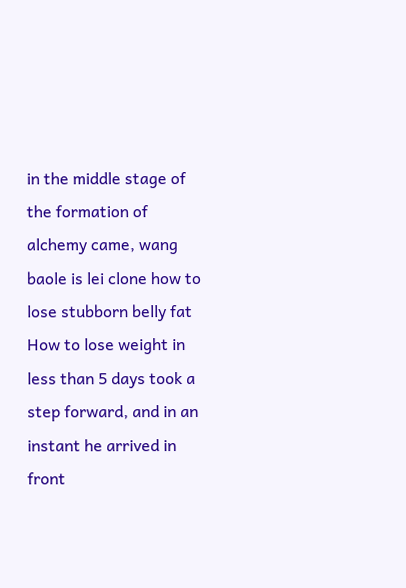in the middle stage of the formation of alchemy came, wang baole is lei clone how to lose stubborn belly fat How to lose weight in less than 5 days took a step forward, and in an instant he arrived in front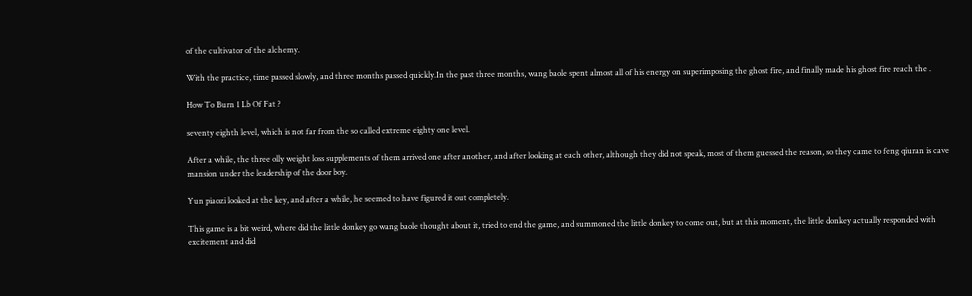of the cultivator of the alchemy.

With the practice, time passed slowly, and three months passed quickly.In the past three months, wang baole spent almost all of his energy on superimposing the ghost fire, and finally made his ghost fire reach the .

How To Burn 1 Lb Of Fat ?

seventy eighth level, which is not far from the so called extreme eighty one level.

After a while, the three olly weight loss supplements of them arrived one after another, and after looking at each other, although they did not speak, most of them guessed the reason, so they came to feng qiuran is cave mansion under the leadership of the door boy.

Yun piaozi looked at the key, and after a while, he seemed to have figured it out completely.

This game is a bit weird, where did the little donkey go wang baole thought about it, tried to end the game, and summoned the little donkey to come out, but at this moment, the little donkey actually responded with excitement and did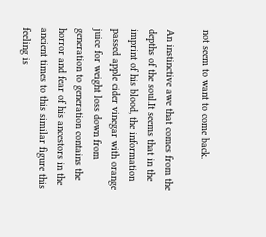not seem to want to come back.

An instinctive awe that comes from the depths of the soul.It seems that in the imprint of his blood, the information passed apple cider vinegar with orange juice for weight loss down from generation to generation contains the horror and fear of his ancestors in the ancient times to this similar figure this feeling is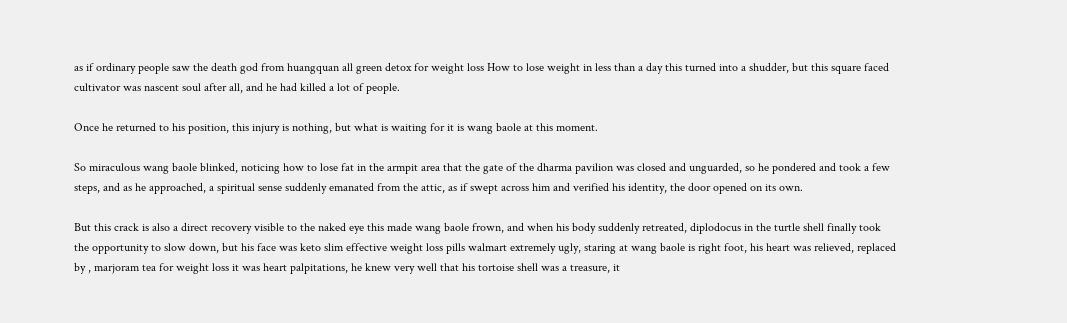as if ordinary people saw the death god from huangquan all green detox for weight loss How to lose weight in less than a day this turned into a shudder, but this square faced cultivator was nascent soul after all, and he had killed a lot of people.

Once he returned to his position, this injury is nothing, but what is waiting for it is wang baole at this moment.

So miraculous wang baole blinked, noticing how to lose fat in the armpit area that the gate of the dharma pavilion was closed and unguarded, so he pondered and took a few steps, and as he approached, a spiritual sense suddenly emanated from the attic, as if swept across him and verified his identity, the door opened on its own.

But this crack is also a direct recovery visible to the naked eye this made wang baole frown, and when his body suddenly retreated, diplodocus in the turtle shell finally took the opportunity to slow down, but his face was keto slim effective weight loss pills walmart extremely ugly, staring at wang baole is right foot, his heart was relieved, replaced by , marjoram tea for weight loss it was heart palpitations, he knew very well that his tortoise shell was a treasure, it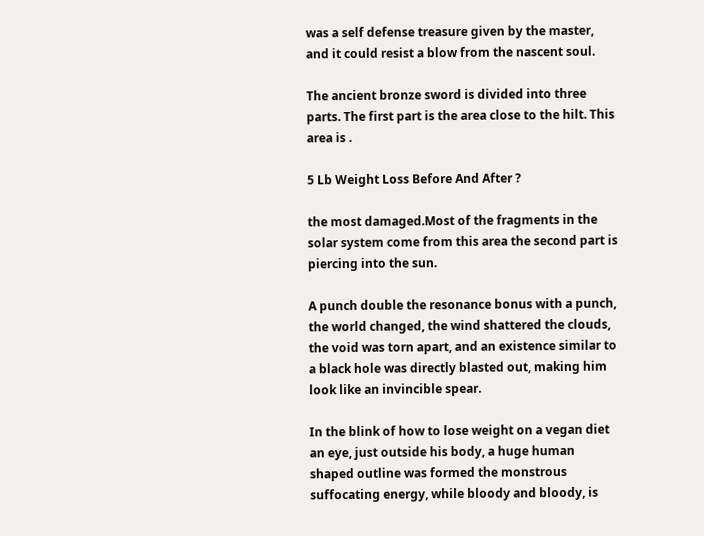was a self defense treasure given by the master, and it could resist a blow from the nascent soul.

The ancient bronze sword is divided into three parts. The first part is the area close to the hilt. This area is .

5 Lb Weight Loss Before And After ?

the most damaged.Most of the fragments in the solar system come from this area the second part is piercing into the sun.

A punch double the resonance bonus with a punch, the world changed, the wind shattered the clouds, the void was torn apart, and an existence similar to a black hole was directly blasted out, making him look like an invincible spear.

In the blink of how to lose weight on a vegan diet an eye, just outside his body, a huge human shaped outline was formed the monstrous suffocating energy, while bloody and bloody, is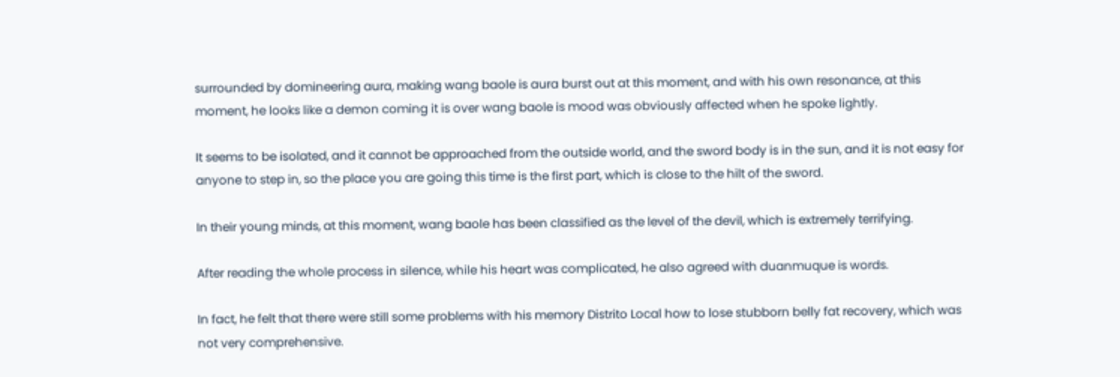surrounded by domineering aura, making wang baole is aura burst out at this moment, and with his own resonance, at this moment, he looks like a demon coming it is over wang baole is mood was obviously affected when he spoke lightly.

It seems to be isolated, and it cannot be approached from the outside world, and the sword body is in the sun, and it is not easy for anyone to step in, so the place you are going this time is the first part, which is close to the hilt of the sword.

In their young minds, at this moment, wang baole has been classified as the level of the devil, which is extremely terrifying.

After reading the whole process in silence, while his heart was complicated, he also agreed with duanmuque is words.

In fact, he felt that there were still some problems with his memory Distrito Local how to lose stubborn belly fat recovery, which was not very comprehensive.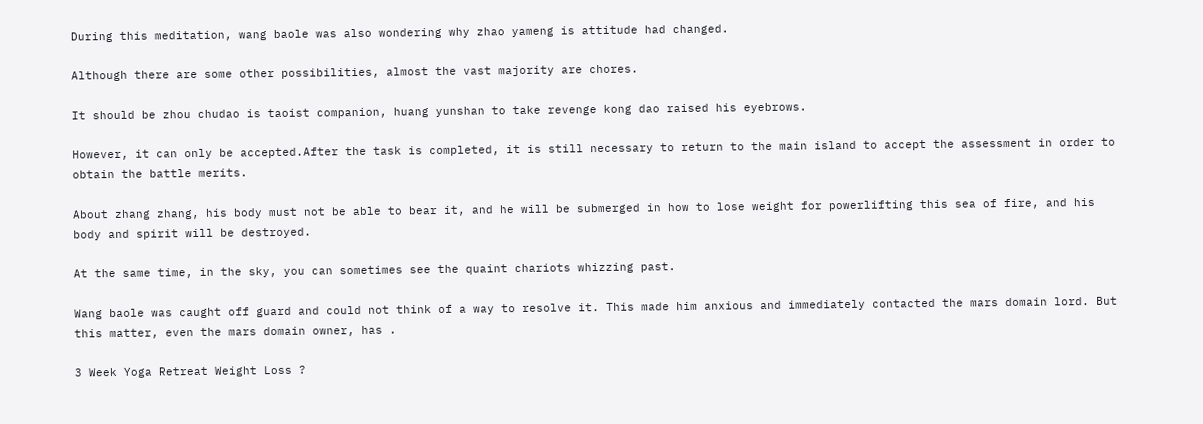During this meditation, wang baole was also wondering why zhao yameng is attitude had changed.

Although there are some other possibilities, almost the vast majority are chores.

It should be zhou chudao is taoist companion, huang yunshan to take revenge kong dao raised his eyebrows.

However, it can only be accepted.After the task is completed, it is still necessary to return to the main island to accept the assessment in order to obtain the battle merits.

About zhang zhang, his body must not be able to bear it, and he will be submerged in how to lose weight for powerlifting this sea of fire, and his body and spirit will be destroyed.

At the same time, in the sky, you can sometimes see the quaint chariots whizzing past.

Wang baole was caught off guard and could not think of a way to resolve it. This made him anxious and immediately contacted the mars domain lord. But this matter, even the mars domain owner, has .

3 Week Yoga Retreat Weight Loss ?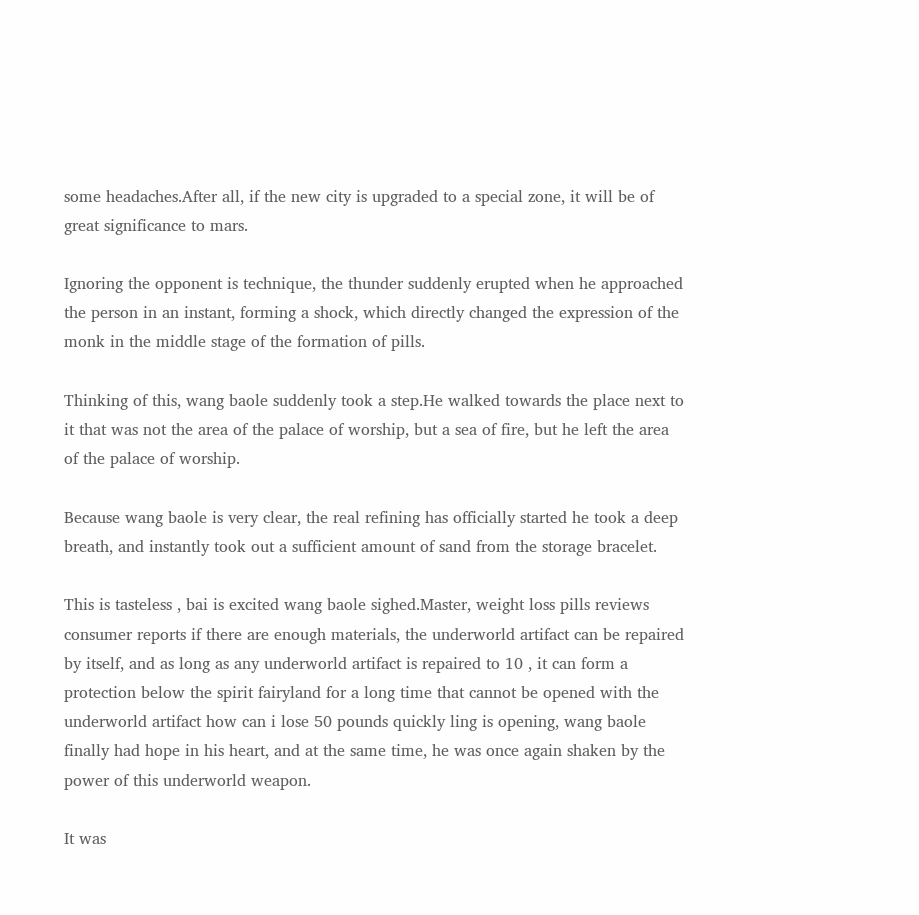some headaches.After all, if the new city is upgraded to a special zone, it will be of great significance to mars.

Ignoring the opponent is technique, the thunder suddenly erupted when he approached the person in an instant, forming a shock, which directly changed the expression of the monk in the middle stage of the formation of pills.

Thinking of this, wang baole suddenly took a step.He walked towards the place next to it that was not the area of the palace of worship, but a sea of fire, but he left the area of the palace of worship.

Because wang baole is very clear, the real refining has officially started he took a deep breath, and instantly took out a sufficient amount of sand from the storage bracelet.

This is tasteless , bai is excited wang baole sighed.Master, weight loss pills reviews consumer reports if there are enough materials, the underworld artifact can be repaired by itself, and as long as any underworld artifact is repaired to 10 , it can form a protection below the spirit fairyland for a long time that cannot be opened with the underworld artifact how can i lose 50 pounds quickly ling is opening, wang baole finally had hope in his heart, and at the same time, he was once again shaken by the power of this underworld weapon.

It was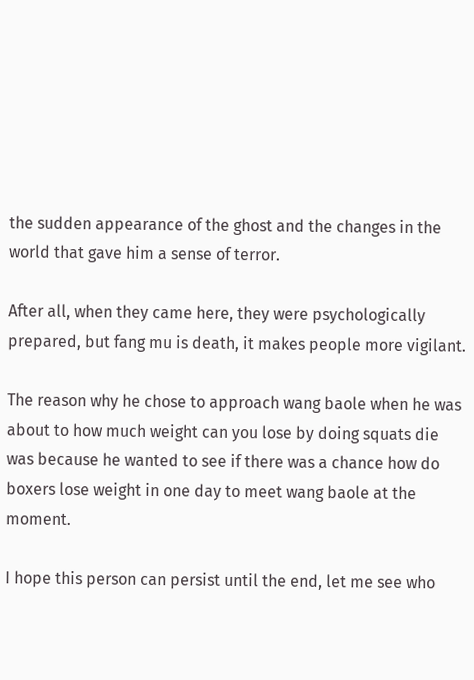the sudden appearance of the ghost and the changes in the world that gave him a sense of terror.

After all, when they came here, they were psychologically prepared, but fang mu is death, it makes people more vigilant.

The reason why he chose to approach wang baole when he was about to how much weight can you lose by doing squats die was because he wanted to see if there was a chance how do boxers lose weight in one day to meet wang baole at the moment.

I hope this person can persist until the end, let me see who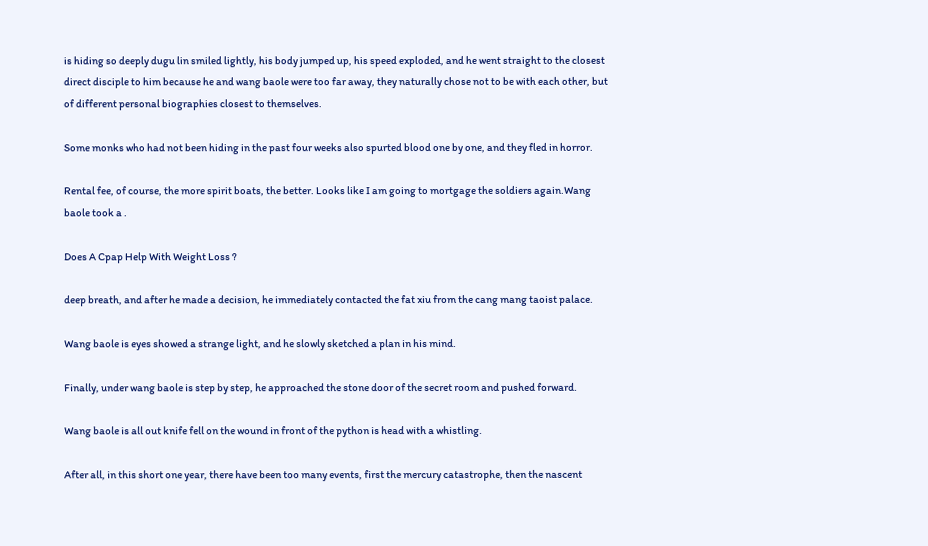is hiding so deeply dugu lin smiled lightly, his body jumped up, his speed exploded, and he went straight to the closest direct disciple to him because he and wang baole were too far away, they naturally chose not to be with each other, but of different personal biographies closest to themselves.

Some monks who had not been hiding in the past four weeks also spurted blood one by one, and they fled in horror.

Rental fee, of course, the more spirit boats, the better. Looks like I am going to mortgage the soldiers again.Wang baole took a .

Does A Cpap Help With Weight Loss ?

deep breath, and after he made a decision, he immediately contacted the fat xiu from the cang mang taoist palace.

Wang baole is eyes showed a strange light, and he slowly sketched a plan in his mind.

Finally, under wang baole is step by step, he approached the stone door of the secret room and pushed forward.

Wang baole is all out knife fell on the wound in front of the python is head with a whistling.

After all, in this short one year, there have been too many events, first the mercury catastrophe, then the nascent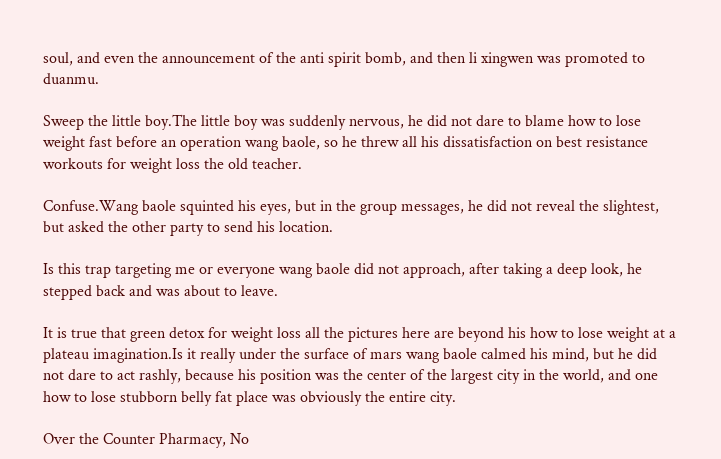soul, and even the announcement of the anti spirit bomb, and then li xingwen was promoted to duanmu.

Sweep the little boy.The little boy was suddenly nervous, he did not dare to blame how to lose weight fast before an operation wang baole, so he threw all his dissatisfaction on best resistance workouts for weight loss the old teacher.

Confuse.Wang baole squinted his eyes, but in the group messages, he did not reveal the slightest, but asked the other party to send his location.

Is this trap targeting me or everyone wang baole did not approach, after taking a deep look, he stepped back and was about to leave.

It is true that green detox for weight loss all the pictures here are beyond his how to lose weight at a plateau imagination.Is it really under the surface of mars wang baole calmed his mind, but he did not dare to act rashly, because his position was the center of the largest city in the world, and one how to lose stubborn belly fat place was obviously the entire city.

Over the Counter Pharmacy, No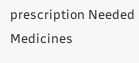prescription Needed Medicines